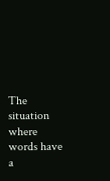The situation where words have a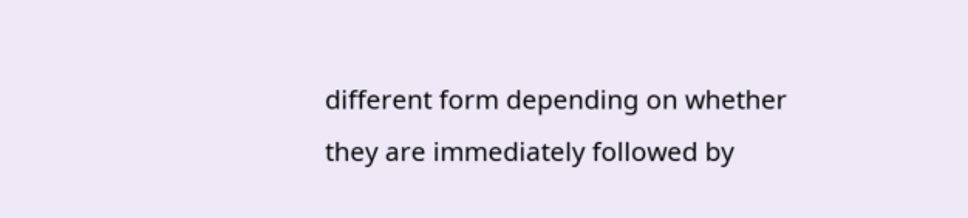different form depending on whether they are immediately followed by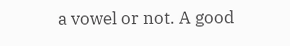a vowel or not. A good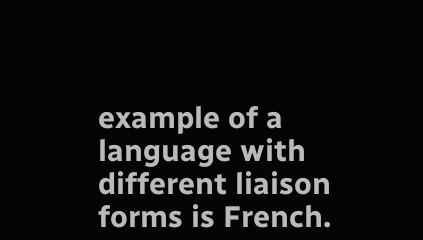example of a language with different liaison forms is French.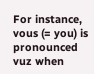For instance, vous (= you) is pronounced vuz when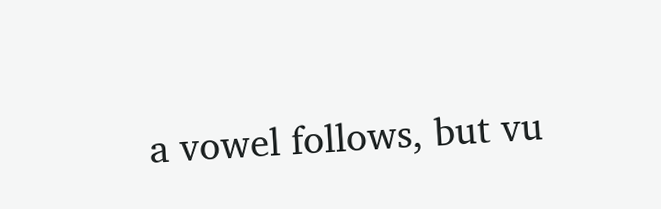a vowel follows, but vu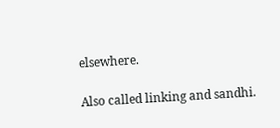elsewhere.

Also called linking and sandhi.